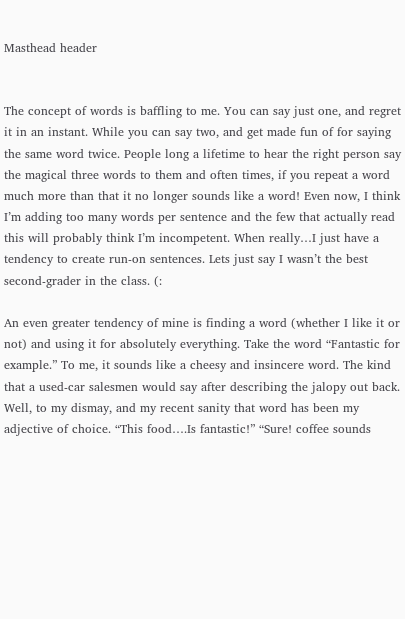Masthead header


The concept of words is baffling to me. You can say just one, and regret it in an instant. While you can say two, and get made fun of for saying the same word twice. People long a lifetime to hear the right person say the magical three words to them and often times, if you repeat a word much more than that it no longer sounds like a word! Even now, I think I’m adding too many words per sentence and the few that actually read this will probably think I’m incompetent. When really…I just have a tendency to create run-on sentences. Lets just say I wasn’t the best second-grader in the class. (:

An even greater tendency of mine is finding a word (whether I like it or not) and using it for absolutely everything. Take the word “Fantastic for example.” To me, it sounds like a cheesy and insincere word. The kind that a used-car salesmen would say after describing the jalopy out back. Well, to my dismay, and my recent sanity that word has been my adjective of choice. “This food….Is fantastic!” “Sure! coffee sounds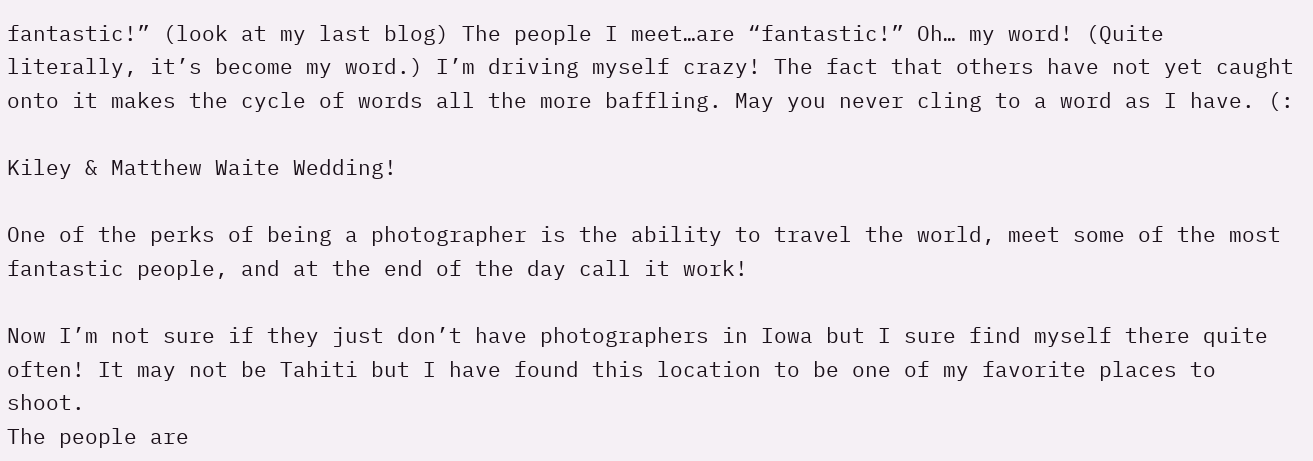fantastic!” (look at my last blog) The people I meet…are “fantastic!” Oh… my word! (Quite literally, it’s become my word.) I’m driving myself crazy! The fact that others have not yet caught onto it makes the cycle of words all the more baffling. May you never cling to a word as I have. (:

Kiley & Matthew Waite Wedding!

One of the perks of being a photographer is the ability to travel the world, meet some of the most fantastic people, and at the end of the day call it work!

Now I’m not sure if they just don’t have photographers in Iowa but I sure find myself there quite often! It may not be Tahiti but I have found this location to be one of my favorite places to shoot.
The people are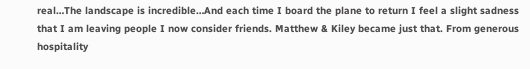real…The landscape is incredible…And each time I board the plane to return I feel a slight sadness that I am leaving people I now consider friends. Matthew & Kiley became just that. From generous hospitality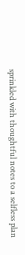sprinkled with thoughtful notes to a selfless plan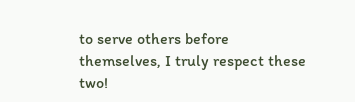to serve others before themselves, I truly respect these two!